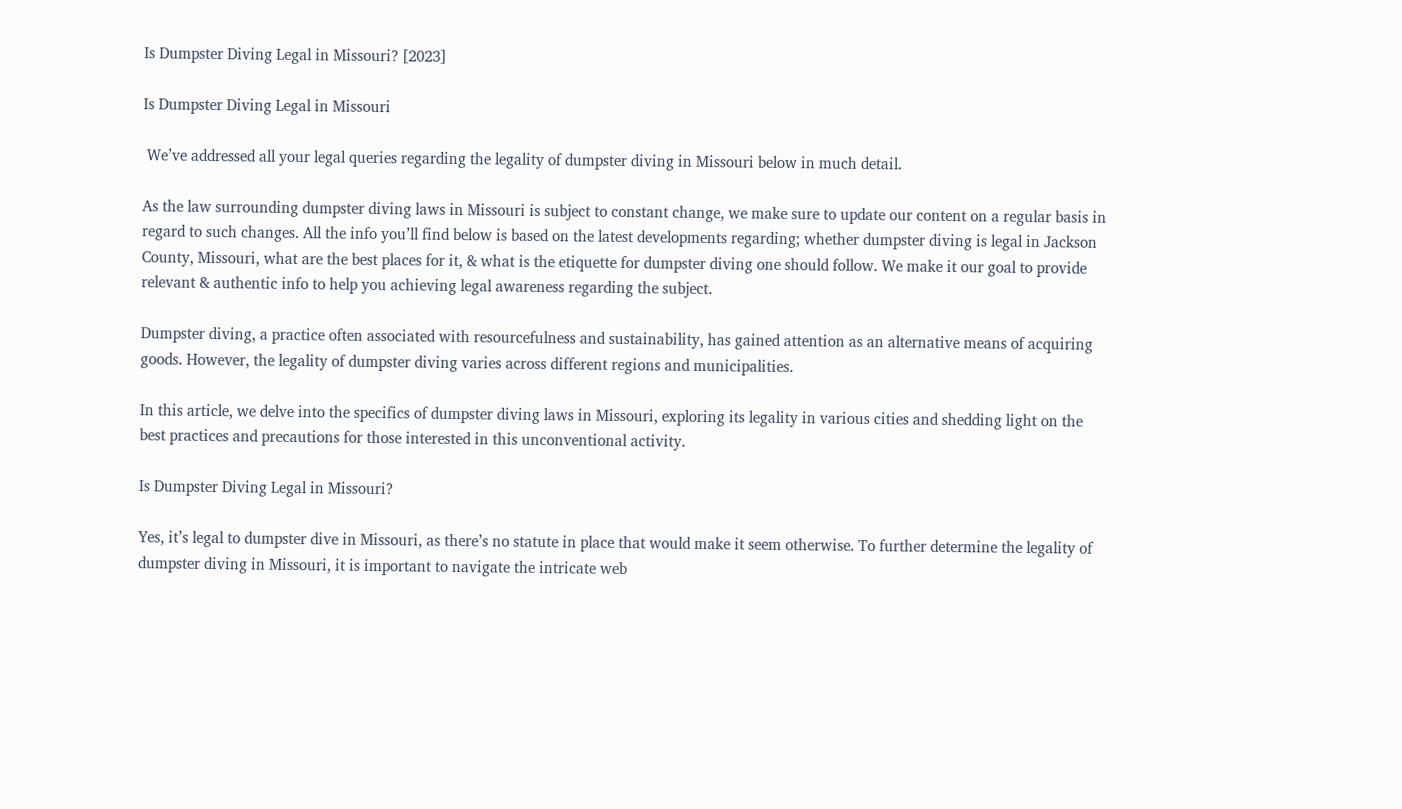Is Dumpster Diving Legal in Missouri? [2023]

Is Dumpster Diving Legal in Missouri

 We’ve addressed all your legal queries regarding the legality of dumpster diving in Missouri below in much detail.

As the law surrounding dumpster diving laws in Missouri is subject to constant change, we make sure to update our content on a regular basis in regard to such changes. All the info you’ll find below is based on the latest developments regarding; whether dumpster diving is legal in Jackson County, Missouri, what are the best places for it, & what is the etiquette for dumpster diving one should follow. We make it our goal to provide relevant & authentic info to help you achieving legal awareness regarding the subject.

Dumpster diving, a practice often associated with resourcefulness and sustainability, has gained attention as an alternative means of acquiring goods. However, the legality of dumpster diving varies across different regions and municipalities.

In this article, we delve into the specifics of dumpster diving laws in Missouri, exploring its legality in various cities and shedding light on the best practices and precautions for those interested in this unconventional activity.

Is Dumpster Diving Legal in Missouri?

Yes, it’s legal to dumpster dive in Missouri, as there’s no statute in place that would make it seem otherwise. To further determine the legality of dumpster diving in Missouri, it is important to navigate the intricate web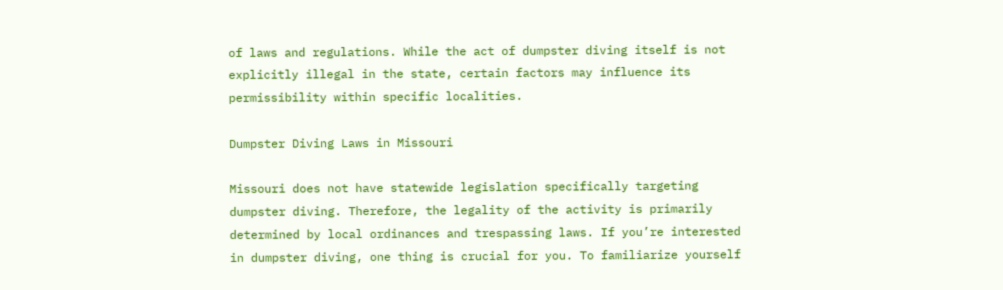of laws and regulations. While the act of dumpster diving itself is not explicitly illegal in the state, certain factors may influence its permissibility within specific localities.

Dumpster Diving Laws in Missouri

Missouri does not have statewide legislation specifically targeting dumpster diving. Therefore, the legality of the activity is primarily determined by local ordinances and trespassing laws. If you’re interested in dumpster diving, one thing is crucial for you. To familiarize yourself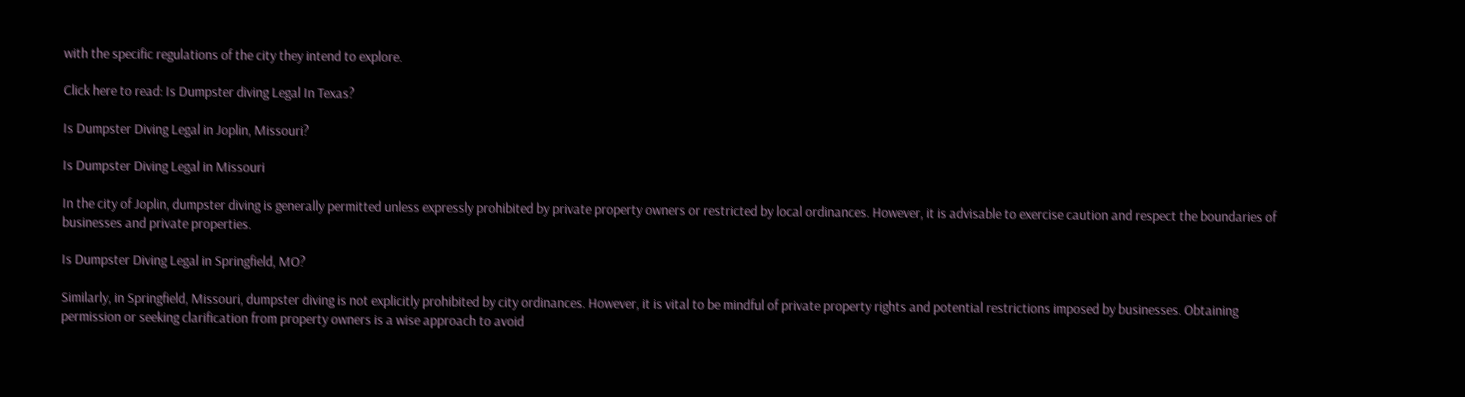with the specific regulations of the city they intend to explore.

Click here to read: Is Dumpster diving Legal In Texas?

Is Dumpster Diving Legal in Joplin, Missouri?

Is Dumpster Diving Legal in Missouri

In the city of Joplin, dumpster diving is generally permitted unless expressly prohibited by private property owners or restricted by local ordinances. However, it is advisable to exercise caution and respect the boundaries of businesses and private properties.

Is Dumpster Diving Legal in Springfield, MO?

Similarly, in Springfield, Missouri, dumpster diving is not explicitly prohibited by city ordinances. However, it is vital to be mindful of private property rights and potential restrictions imposed by businesses. Obtaining permission or seeking clarification from property owners is a wise approach to avoid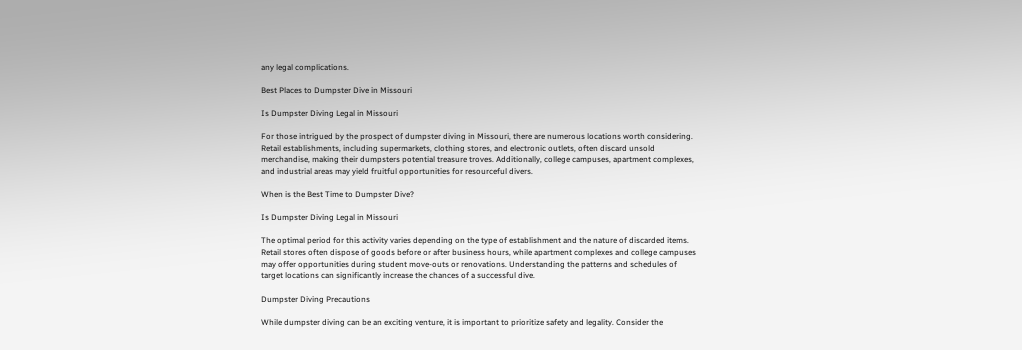any legal complications.

Best Places to Dumpster Dive in Missouri

Is Dumpster Diving Legal in Missouri

For those intrigued by the prospect of dumpster diving in Missouri, there are numerous locations worth considering. Retail establishments, including supermarkets, clothing stores, and electronic outlets, often discard unsold merchandise, making their dumpsters potential treasure troves. Additionally, college campuses, apartment complexes, and industrial areas may yield fruitful opportunities for resourceful divers.

When is the Best Time to Dumpster Dive?

Is Dumpster Diving Legal in Missouri

The optimal period for this activity varies depending on the type of establishment and the nature of discarded items. Retail stores often dispose of goods before or after business hours, while apartment complexes and college campuses may offer opportunities during student move-outs or renovations. Understanding the patterns and schedules of target locations can significantly increase the chances of a successful dive.

Dumpster Diving Precautions

While dumpster diving can be an exciting venture, it is important to prioritize safety and legality. Consider the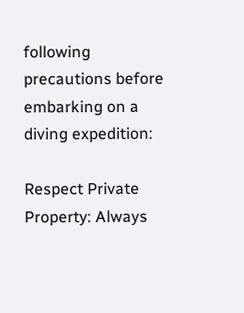following precautions before embarking on a diving expedition:

Respect Private Property: Always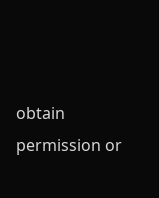obtain permission or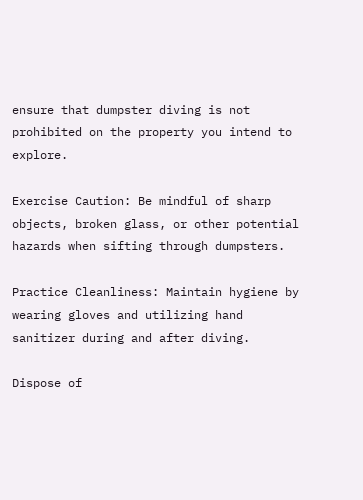ensure that dumpster diving is not prohibited on the property you intend to explore.

Exercise Caution: Be mindful of sharp objects, broken glass, or other potential hazards when sifting through dumpsters.

Practice Cleanliness: Maintain hygiene by wearing gloves and utilizing hand sanitizer during and after diving.

Dispose of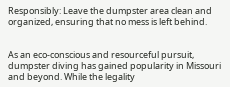Responsibly: Leave the dumpster area clean and organized, ensuring that no mess is left behind.


As an eco-conscious and resourceful pursuit, dumpster diving has gained popularity in Missouri and beyond. While the legality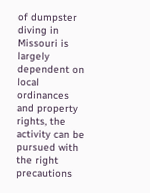of dumpster diving in Missouri is largely dependent on local ordinances and property rights, the activity can be pursued with the right precautions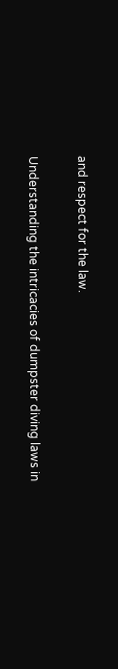and respect for the law.

Understanding the intricacies of dumpster diving laws in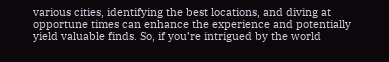various cities, identifying the best locations, and diving at opportune times can enhance the experience and potentially yield valuable finds. So, if you’re intrigued by the world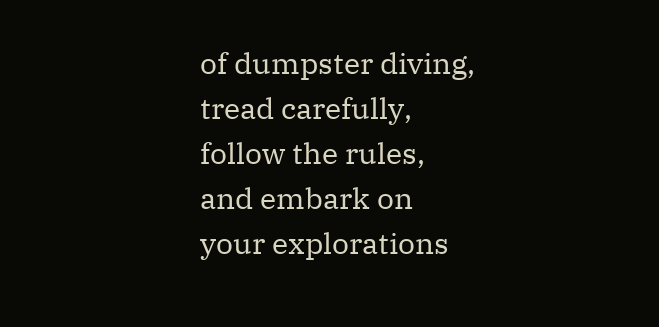of dumpster diving, tread carefully, follow the rules, and embark on your explorations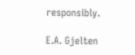responsibly.

E.A. Gjelten